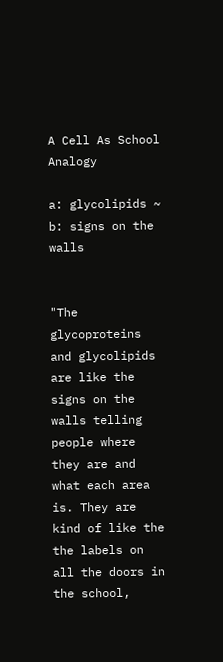A Cell As School Analogy

a: glycolipids ~
b: signs on the walls


"The glycoproteins and glycolipids are like the signs on the walls telling people where they are and what each area is. They are kind of like the the labels on all the doors in the school,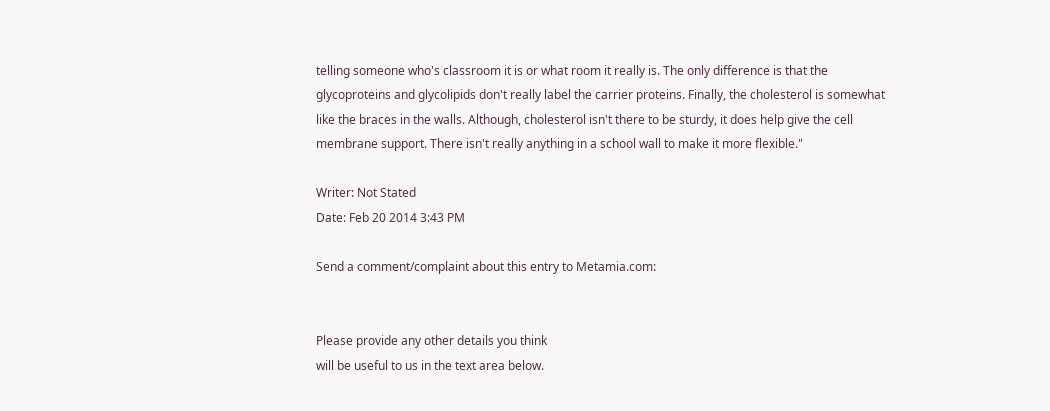telling someone who's classroom it is or what room it really is. The only difference is that the glycoproteins and glycolipids don't really label the carrier proteins. Finally, the cholesterol is somewhat like the braces in the walls. Although, cholesterol isn't there to be sturdy, it does help give the cell membrane support. There isn't really anything in a school wall to make it more flexible."

Writer: Not Stated
Date: Feb 20 2014 3:43 PM

Send a comment/complaint about this entry to Metamia.com:


Please provide any other details you think
will be useful to us in the text area below.